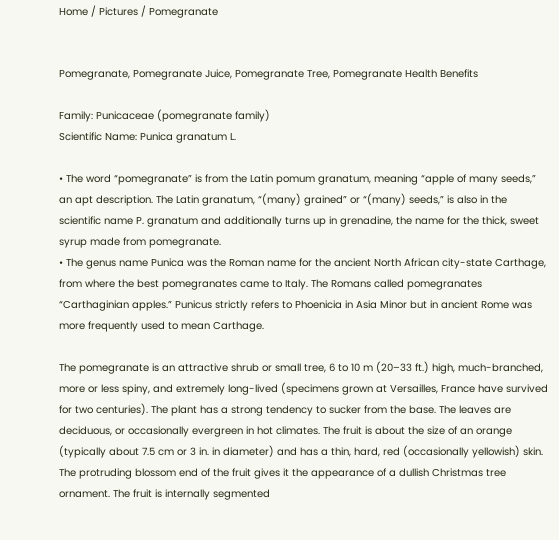Home / Pictures / Pomegranate


Pomegranate, Pomegranate Juice, Pomegranate Tree, Pomegranate Health Benefits

Family: Punicaceae (pomegranate family)
Scientific Name: Punica granatum L.

• The word “pomegranate” is from the Latin pomum granatum, meaning “apple of many seeds,” an apt description. The Latin granatum, “(many) grained” or “(many) seeds,” is also in the scientific name P. granatum and additionally turns up in grenadine, the name for the thick, sweet syrup made from pomegranate.
• The genus name Punica was the Roman name for the ancient North African city-state Carthage, from where the best pomegranates came to Italy. The Romans called pomegranates “Carthaginian apples.” Punicus strictly refers to Phoenicia in Asia Minor but in ancient Rome was more frequently used to mean Carthage.

The pomegranate is an attractive shrub or small tree, 6 to 10 m (20–33 ft.) high, much-branched, more or less spiny, and extremely long-lived (specimens grown at Versailles, France have survived for two centuries). The plant has a strong tendency to sucker from the base. The leaves are deciduous, or occasionally evergreen in hot climates. The fruit is about the size of an orange (typically about 7.5 cm or 3 in. in diameter) and has a thin, hard, red (occasionally yellowish) skin. The protruding blossom end of the fruit gives it the appearance of a dullish Christmas tree ornament. The fruit is internally segmented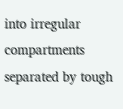into irregular compartments separated by tough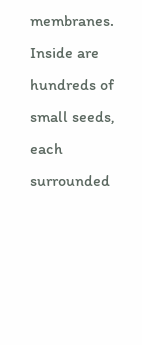membranes. Inside are hundreds of small seeds, each surrounded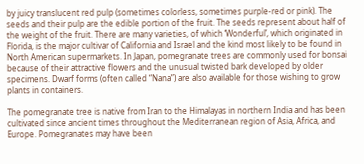by juicy translucent red pulp (sometimes colorless, sometimes purple-red or pink). The seeds and their pulp are the edible portion of the fruit. The seeds represent about half of the weight of the fruit. There are many varieties, of which ‘Wonderful’, which originated in Florida, is the major cultivar of California and Israel and the kind most likely to be found in North American supermarkets. In Japan, pomegranate trees are commonly used for bonsai because of their attractive flowers and the unusual twisted bark developed by older specimens. Dwarf forms (often called “Nana”) are also available for those wishing to grow plants in containers.

The pomegranate tree is native from Iran to the Himalayas in northern India and has been cultivated since ancient times throughout the Mediterranean region of Asia, Africa, and Europe. Pomegranates may have been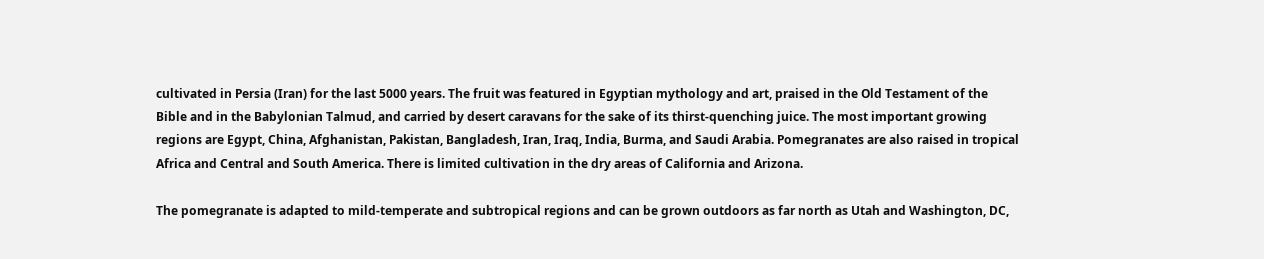cultivated in Persia (Iran) for the last 5000 years. The fruit was featured in Egyptian mythology and art, praised in the Old Testament of the Bible and in the Babylonian Talmud, and carried by desert caravans for the sake of its thirst-quenching juice. The most important growing regions are Egypt, China, Afghanistan, Pakistan, Bangladesh, Iran, Iraq, India, Burma, and Saudi Arabia. Pomegranates are also raised in tropical Africa and Central and South America. There is limited cultivation in the dry areas of California and Arizona.

The pomegranate is adapted to mild-temperate and subtropical regions and can be grown outdoors as far north as Utah and Washington, DC,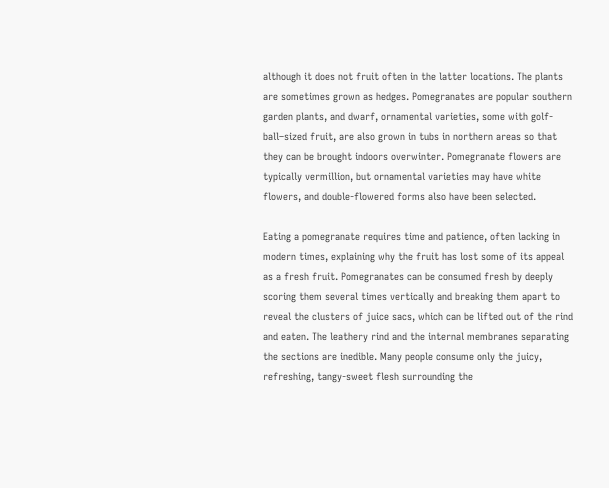although it does not fruit often in the latter locations. The plants are sometimes grown as hedges. Pomegranates are popular southern garden plants, and dwarf, ornamental varieties, some with golf-ball–sized fruit, are also grown in tubs in northern areas so that they can be brought indoors overwinter. Pomegranate flowers are typically vermillion, but ornamental varieties may have white flowers, and double-flowered forms also have been selected.

Eating a pomegranate requires time and patience, often lacking in modern times, explaining why the fruit has lost some of its appeal as a fresh fruit. Pomegranates can be consumed fresh by deeply scoring them several times vertically and breaking them apart to reveal the clusters of juice sacs, which can be lifted out of the rind and eaten. The leathery rind and the internal membranes separating the sections are inedible. Many people consume only the juicy, refreshing, tangy-sweet flesh surrounding the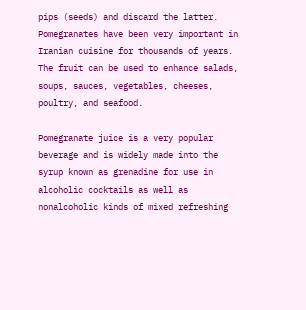pips (seeds) and discard the latter. Pomegranates have been very important in Iranian cuisine for thousands of years. The fruit can be used to enhance salads, soups, sauces, vegetables, cheeses, poultry, and seafood.

Pomegranate juice is a very popular beverage and is widely made into the syrup known as grenadine for use in alcoholic cocktails as well as nonalcoholic kinds of mixed refreshing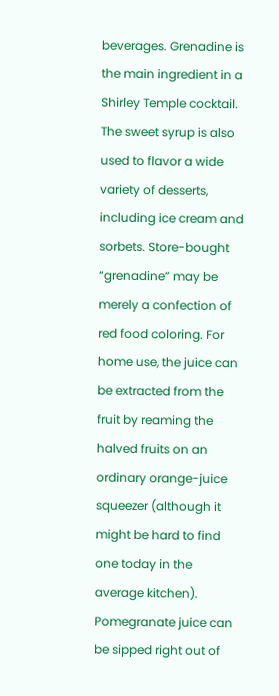beverages. Grenadine is the main ingredient in a Shirley Temple cocktail. The sweet syrup is also used to flavor a wide variety of desserts, including ice cream and sorbets. Store-bought “grenadine” may be merely a confection of red food coloring. For home use, the juice can be extracted from the fruit by reaming the halved fruits on an ordinary orange-juice squeezer (although it might be hard to find one today in the average kitchen). Pomegranate juice can be sipped right out of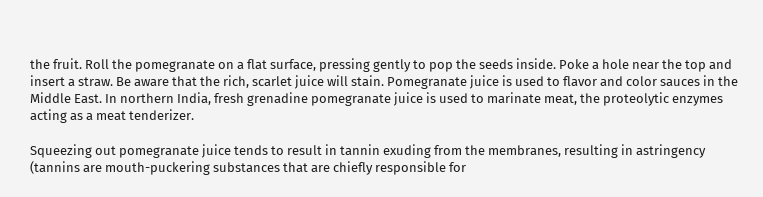the fruit. Roll the pomegranate on a flat surface, pressing gently to pop the seeds inside. Poke a hole near the top and insert a straw. Be aware that the rich, scarlet juice will stain. Pomegranate juice is used to flavor and color sauces in the Middle East. In northern India, fresh grenadine pomegranate juice is used to marinate meat, the proteolytic enzymes acting as a meat tenderizer.

Squeezing out pomegranate juice tends to result in tannin exuding from the membranes, resulting in astringency (tannins are mouth-puckering substances that are chiefly responsible for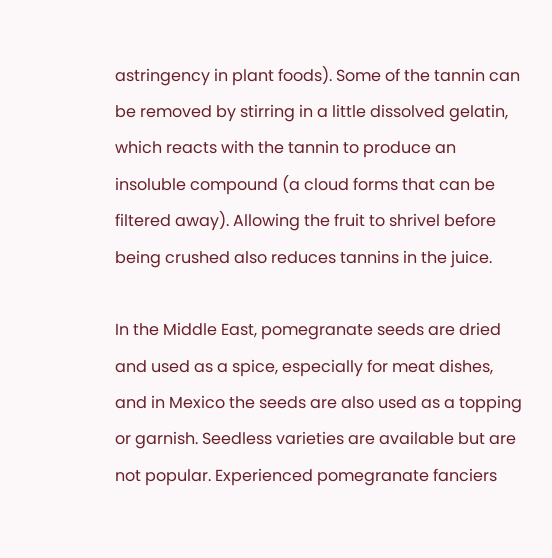astringency in plant foods). Some of the tannin can be removed by stirring in a little dissolved gelatin, which reacts with the tannin to produce an insoluble compound (a cloud forms that can be filtered away). Allowing the fruit to shrivel before being crushed also reduces tannins in the juice.

In the Middle East, pomegranate seeds are dried and used as a spice, especially for meat dishes, and in Mexico the seeds are also used as a topping or garnish. Seedless varieties are available but are not popular. Experienced pomegranate fanciers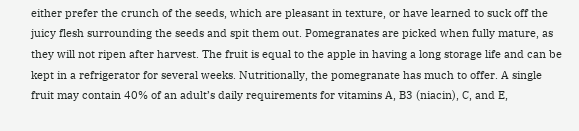either prefer the crunch of the seeds, which are pleasant in texture, or have learned to suck off the juicy flesh surrounding the seeds and spit them out. Pomegranates are picked when fully mature, as they will not ripen after harvest. The fruit is equal to the apple in having a long storage life and can be kept in a refrigerator for several weeks. Nutritionally, the pomegranate has much to offer. A single fruit may contain 40% of an adult’s daily requirements for vitamins A, B3 (niacin), C, and E,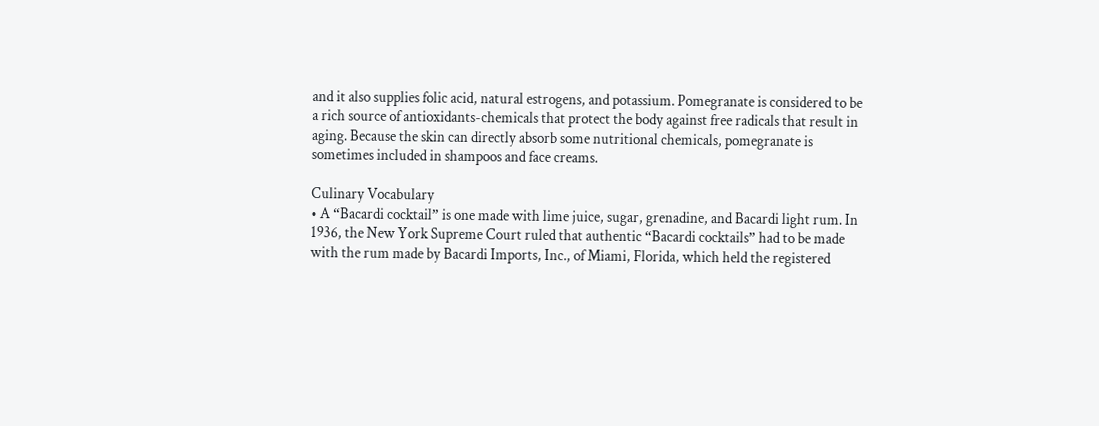and it also supplies folic acid, natural estrogens, and potassium. Pomegranate is considered to be a rich source of antioxidants-chemicals that protect the body against free radicals that result in aging. Because the skin can directly absorb some nutritional chemicals, pomegranate is sometimes included in shampoos and face creams.

Culinary Vocabulary
• A “Bacardi cocktail” is one made with lime juice, sugar, grenadine, and Bacardi light rum. In 1936, the New York Supreme Court ruled that authentic “Bacardi cocktails” had to be made with the rum made by Bacardi Imports, Inc., of Miami, Florida, which held the registered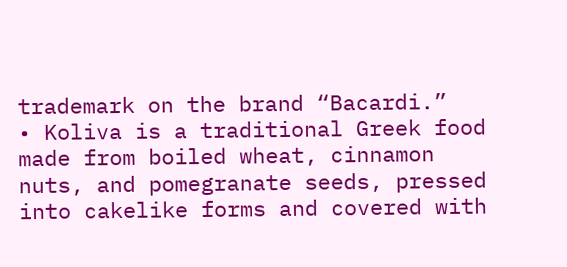trademark on the brand “Bacardi.”
• Koliva is a traditional Greek food made from boiled wheat, cinnamon nuts, and pomegranate seeds, pressed into cakelike forms and covered with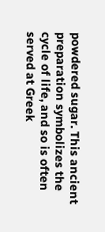powdered sugar. This ancient preparation symbolizes the cycle of life, and so is often served at Greek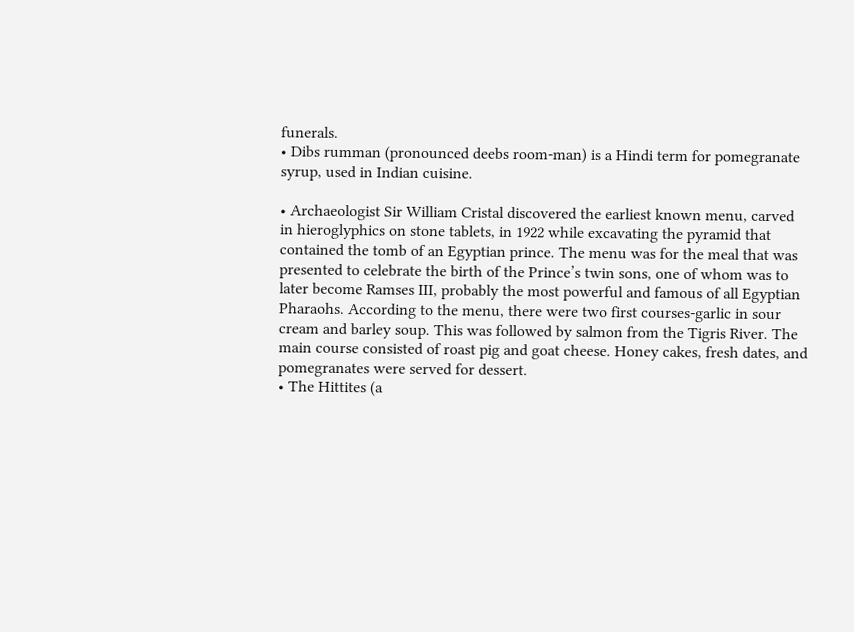funerals.
• Dibs rumman (pronounced deebs room-man) is a Hindi term for pomegranate syrup, used in Indian cuisine.

• Archaeologist Sir William Cristal discovered the earliest known menu, carved in hieroglyphics on stone tablets, in 1922 while excavating the pyramid that contained the tomb of an Egyptian prince. The menu was for the meal that was presented to celebrate the birth of the Prince’s twin sons, one of whom was to later become Ramses III, probably the most powerful and famous of all Egyptian Pharaohs. According to the menu, there were two first courses-garlic in sour cream and barley soup. This was followed by salmon from the Tigris River. The main course consisted of roast pig and goat cheese. Honey cakes, fresh dates, and pomegranates were served for dessert.
• The Hittites (a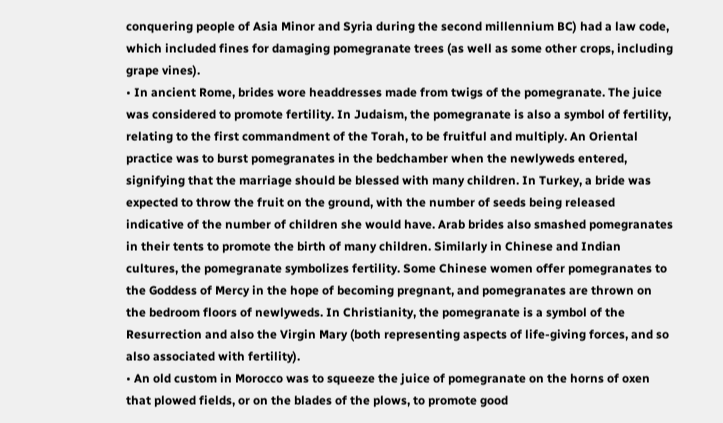conquering people of Asia Minor and Syria during the second millennium BC) had a law code, which included fines for damaging pomegranate trees (as well as some other crops, including grape vines).
• In ancient Rome, brides wore headdresses made from twigs of the pomegranate. The juice was considered to promote fertility. In Judaism, the pomegranate is also a symbol of fertility, relating to the first commandment of the Torah, to be fruitful and multiply. An Oriental practice was to burst pomegranates in the bedchamber when the newlyweds entered, signifying that the marriage should be blessed with many children. In Turkey, a bride was expected to throw the fruit on the ground, with the number of seeds being released indicative of the number of children she would have. Arab brides also smashed pomegranates in their tents to promote the birth of many children. Similarly in Chinese and Indian cultures, the pomegranate symbolizes fertility. Some Chinese women offer pomegranates to the Goddess of Mercy in the hope of becoming pregnant, and pomegranates are thrown on the bedroom floors of newlyweds. In Christianity, the pomegranate is a symbol of the Resurrection and also the Virgin Mary (both representing aspects of life-giving forces, and so also associated with fertility).
• An old custom in Morocco was to squeeze the juice of pomegranate on the horns of oxen that plowed fields, or on the blades of the plows, to promote good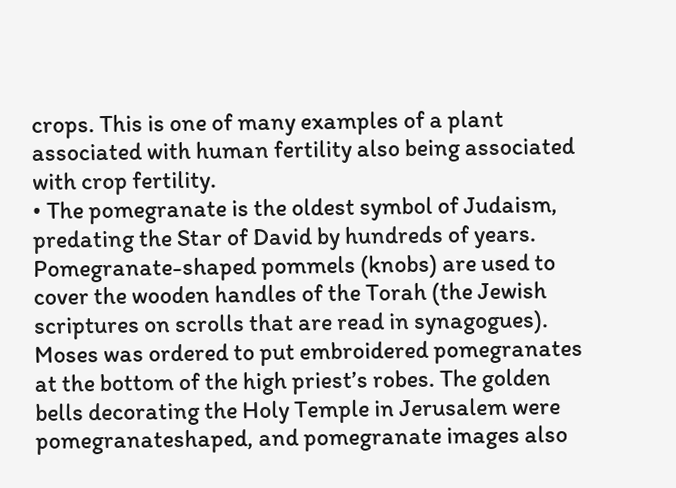crops. This is one of many examples of a plant associated with human fertility also being associated with crop fertility.
• The pomegranate is the oldest symbol of Judaism, predating the Star of David by hundreds of years. Pomegranate-shaped pommels (knobs) are used to cover the wooden handles of the Torah (the Jewish scriptures on scrolls that are read in synagogues). Moses was ordered to put embroidered pomegranates at the bottom of the high priest’s robes. The golden bells decorating the Holy Temple in Jerusalem were pomegranateshaped, and pomegranate images also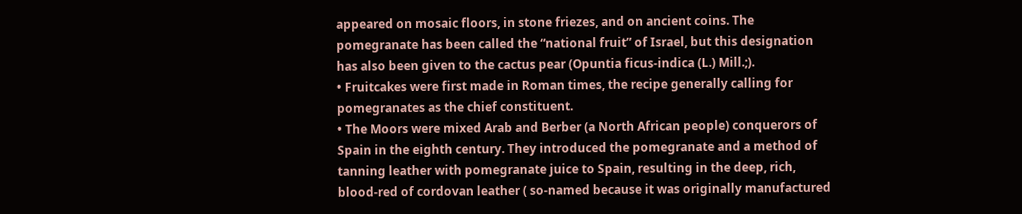appeared on mosaic floors, in stone friezes, and on ancient coins. The pomegranate has been called the “national fruit” of Israel, but this designation has also been given to the cactus pear (Opuntia ficus-indica (L.) Mill.;).
• Fruitcakes were first made in Roman times, the recipe generally calling for pomegranates as the chief constituent.
• The Moors were mixed Arab and Berber (a North African people) conquerors of Spain in the eighth century. They introduced the pomegranate and a method of tanning leather with pomegranate juice to Spain, resulting in the deep, rich, blood-red of cordovan leather ( so-named because it was originally manufactured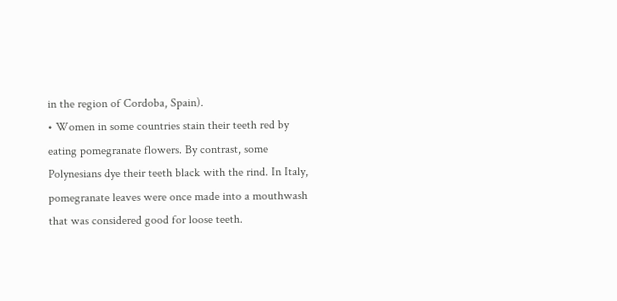in the region of Cordoba, Spain).
• Women in some countries stain their teeth red by eating pomegranate flowers. By contrast, some Polynesians dye their teeth black with the rind. In Italy, pomegranate leaves were once made into a mouthwash that was considered good for loose teeth.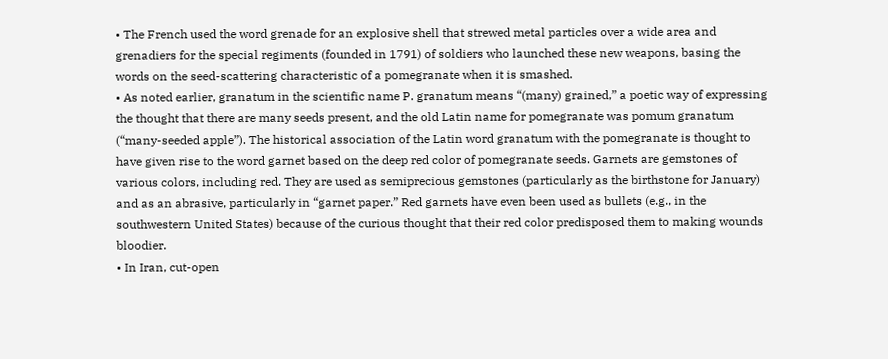• The French used the word grenade for an explosive shell that strewed metal particles over a wide area and grenadiers for the special regiments (founded in 1791) of soldiers who launched these new weapons, basing the words on the seed-scattering characteristic of a pomegranate when it is smashed.
• As noted earlier, granatum in the scientific name P. granatum means “(many) grained,” a poetic way of expressing the thought that there are many seeds present, and the old Latin name for pomegranate was pomum granatum (“many-seeded apple”). The historical association of the Latin word granatum with the pomegranate is thought to have given rise to the word garnet based on the deep red color of pomegranate seeds. Garnets are gemstones of various colors, including red. They are used as semiprecious gemstones (particularly as the birthstone for January) and as an abrasive, particularly in “garnet paper.” Red garnets have even been used as bullets (e.g., in the southwestern United States) because of the curious thought that their red color predisposed them to making wounds bloodier.
• In Iran, cut-open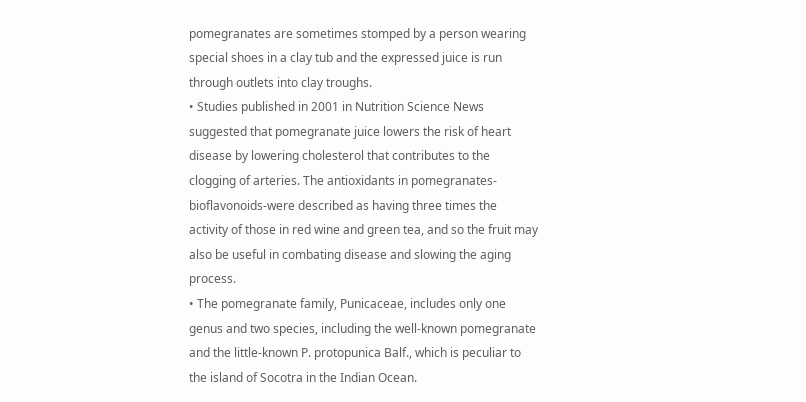pomegranates are sometimes stomped by a person wearing special shoes in a clay tub and the expressed juice is run through outlets into clay troughs.
• Studies published in 2001 in Nutrition Science News suggested that pomegranate juice lowers the risk of heart disease by lowering cholesterol that contributes to the clogging of arteries. The antioxidants in pomegranates-bioflavonoids-were described as having three times the activity of those in red wine and green tea, and so the fruit may also be useful in combating disease and slowing the aging process.
• The pomegranate family, Punicaceae, includes only one genus and two species, including the well-known pomegranate and the little-known P. protopunica Balf., which is peculiar to the island of Socotra in the Indian Ocean.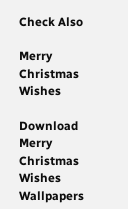Check Also

Merry Christmas Wishes

Download Merry Christmas Wishes Wallpapers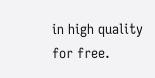in high quality for free.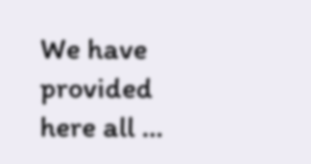We have provided here all …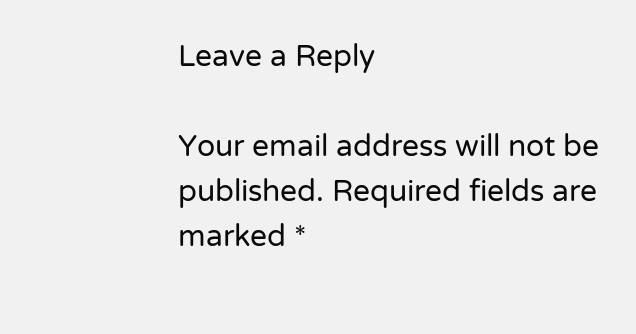Leave a Reply

Your email address will not be published. Required fields are marked *